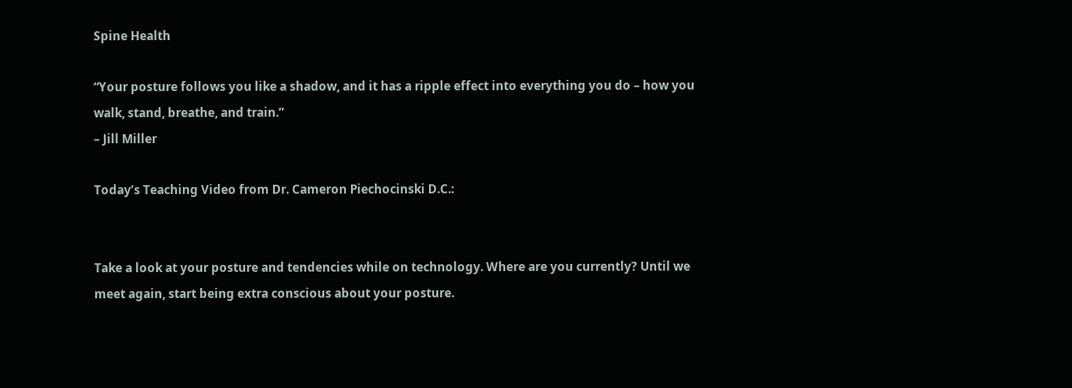Spine Health

“Your posture follows you like a shadow, and it has a ripple effect into everything you do – how you walk, stand, breathe, and train.”
– Jill Miller

Today’s Teaching Video from Dr. Cameron Piechocinski D.C.:


Take a look at your posture and tendencies while on technology. Where are you currently? Until we meet again, start being extra conscious about your posture.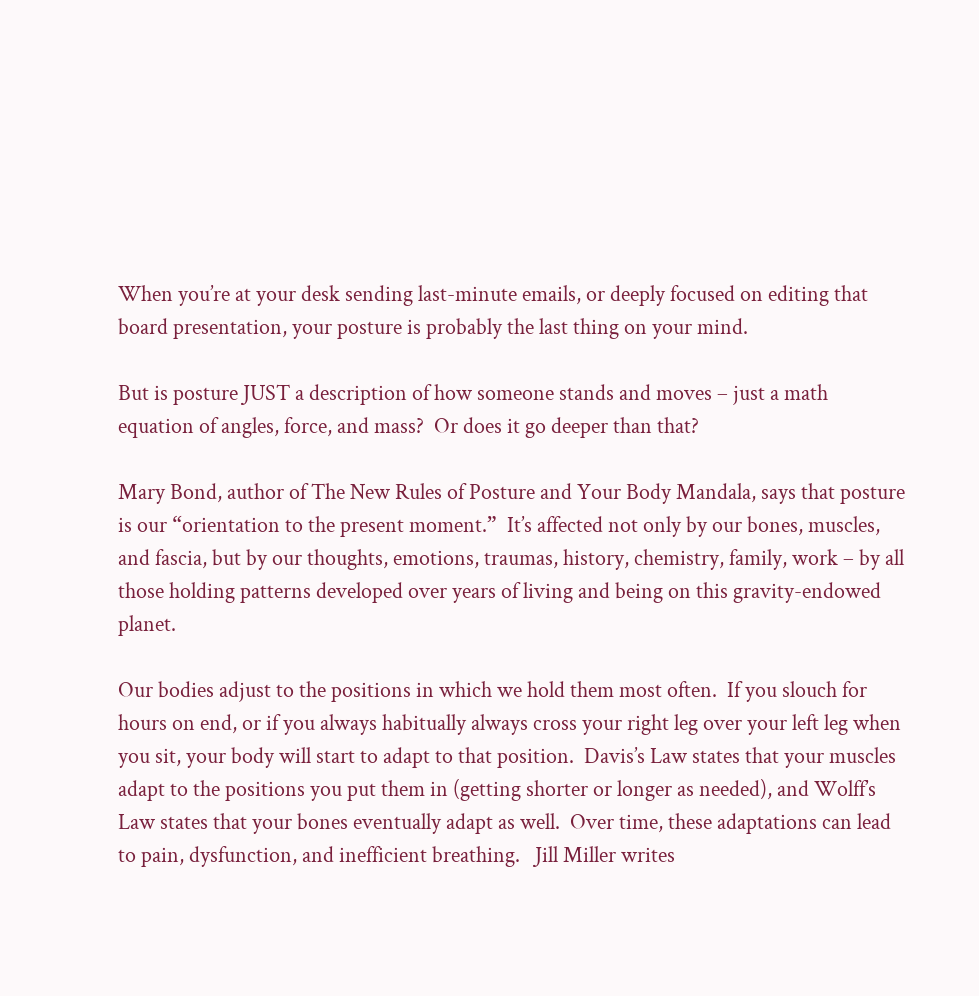When you’re at your desk sending last-minute emails, or deeply focused on editing that board presentation, your posture is probably the last thing on your mind.

But is posture JUST a description of how someone stands and moves – just a math equation of angles, force, and mass?  Or does it go deeper than that?

Mary Bond, author of The New Rules of Posture and Your Body Mandala, says that posture is our “orientation to the present moment.”  It’s affected not only by our bones, muscles, and fascia, but by our thoughts, emotions, traumas, history, chemistry, family, work – by all those holding patterns developed over years of living and being on this gravity-endowed planet.

Our bodies adjust to the positions in which we hold them most often.  If you slouch for hours on end, or if you always habitually always cross your right leg over your left leg when you sit, your body will start to adapt to that position.  Davis’s Law states that your muscles adapt to the positions you put them in (getting shorter or longer as needed), and Wolff’s Law states that your bones eventually adapt as well.  Over time, these adaptations can lead to pain, dysfunction, and inefficient breathing.   Jill Miller writes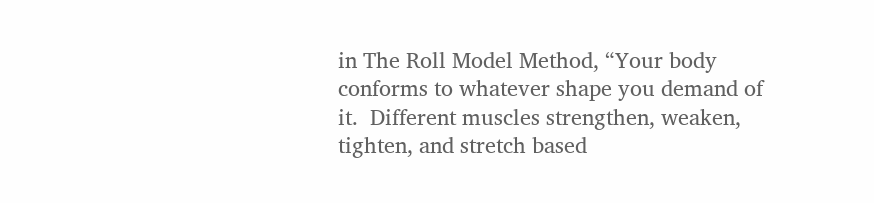in The Roll Model Method, “Your body conforms to whatever shape you demand of it.  Different muscles strengthen, weaken, tighten, and stretch based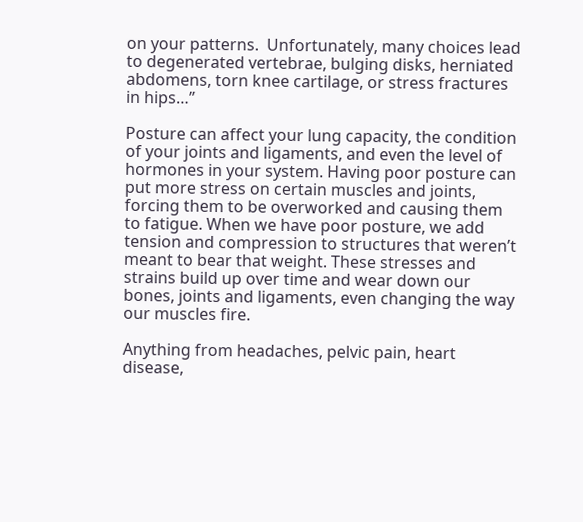on your patterns.  Unfortunately, many choices lead to degenerated vertebrae, bulging disks, herniated abdomens, torn knee cartilage, or stress fractures in hips…”

Posture can affect your lung capacity, the condition of your joints and ligaments, and even the level of hormones in your system. Having poor posture can put more stress on certain muscles and joints, forcing them to be overworked and causing them to fatigue. When we have poor posture, we add tension and compression to structures that weren’t meant to bear that weight. These stresses and strains build up over time and wear down our bones, joints and ligaments, even changing the way our muscles fire.

Anything from headaches, pelvic pain, heart disease,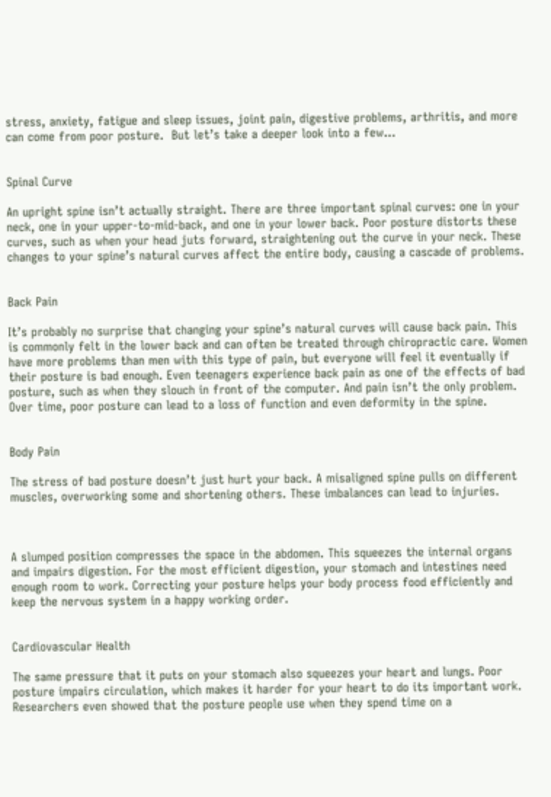stress, anxiety, fatigue and sleep issues, joint pain, digestive problems, arthritis, and more can come from poor posture.  But let’s take a deeper look into a few…


Spinal Curve

An upright spine isn’t actually straight. There are three important spinal curves: one in your neck, one in your upper-to-mid-back, and one in your lower back. Poor posture distorts these curves, such as when your head juts forward, straightening out the curve in your neck. These changes to your spine’s natural curves affect the entire body, causing a cascade of problems.


Back Pain

It’s probably no surprise that changing your spine’s natural curves will cause back pain. This is commonly felt in the lower back and can often be treated through chiropractic care. Women have more problems than men with this type of pain, but everyone will feel it eventually if their posture is bad enough. Even teenagers experience back pain as one of the effects of bad posture, such as when they slouch in front of the computer. And pain isn’t the only problem. Over time, poor posture can lead to a loss of function and even deformity in the spine.


Body Pain

The stress of bad posture doesn’t just hurt your back. A misaligned spine pulls on different muscles, overworking some and shortening others. These imbalances can lead to injuries.



A slumped position compresses the space in the abdomen. This squeezes the internal organs and impairs digestion. For the most efficient digestion, your stomach and intestines need enough room to work. Correcting your posture helps your body process food efficiently and keep the nervous system in a happy working order.


Cardiovascular Health

The same pressure that it puts on your stomach also squeezes your heart and lungs. Poor posture impairs circulation, which makes it harder for your heart to do its important work. Researchers even showed that the posture people use when they spend time on a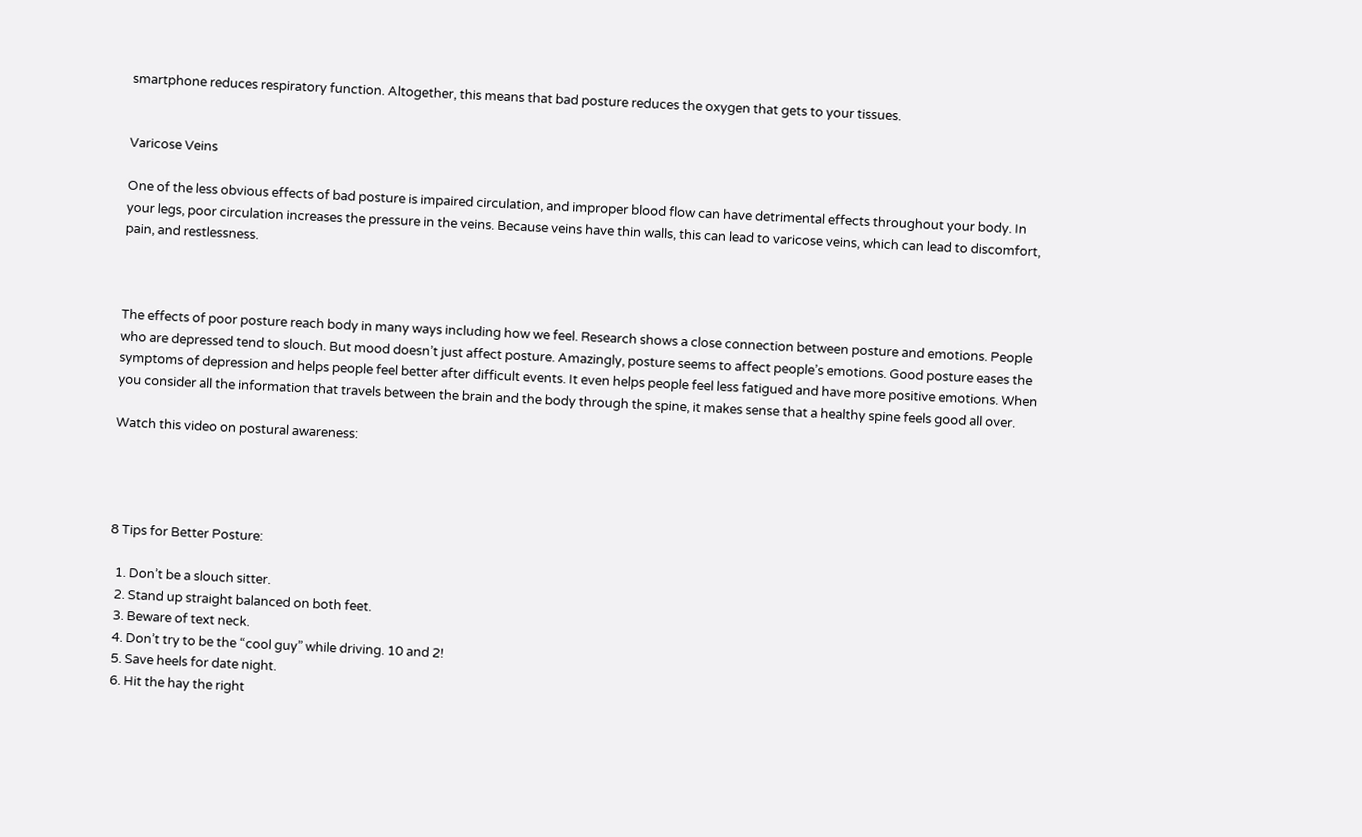smartphone reduces respiratory function. Altogether, this means that bad posture reduces the oxygen that gets to your tissues.


Varicose Veins

One of the less obvious effects of bad posture is impaired circulation, and improper blood flow can have detrimental effects throughout your body. In your legs, poor circulation increases the pressure in the veins. Because veins have thin walls, this can lead to varicose veins, which can lead to discomfort, pain, and restlessness.



The effects of poor posture reach body in many ways including how we feel. Research shows a close connection between posture and emotions. People who are depressed tend to slouch. But mood doesn’t just affect posture. Amazingly, posture seems to affect people’s emotions. Good posture eases the symptoms of depression and helps people feel better after difficult events. It even helps people feel less fatigued and have more positive emotions. When you consider all the information that travels between the brain and the body through the spine, it makes sense that a healthy spine feels good all over.

Watch this video on postural awareness:




8 Tips for Better Posture:

  1. Don’t be a slouch sitter.
  2. Stand up straight balanced on both feet.
  3. Beware of text neck.
  4. Don’t try to be the “cool guy” while driving. 10 and 2!
  5. Save heels for date night.
  6. Hit the hay the right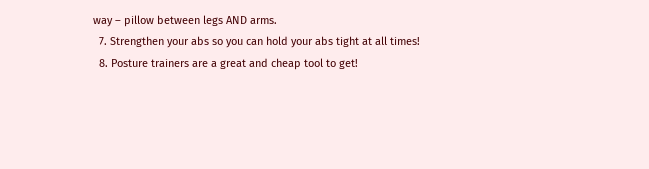way – pillow between legs AND arms.
  7. Strengthen your abs so you can hold your abs tight at all times!
  8. Posture trainers are a great and cheap tool to get!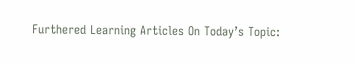Furthered Learning Articles On Today’s Topic: